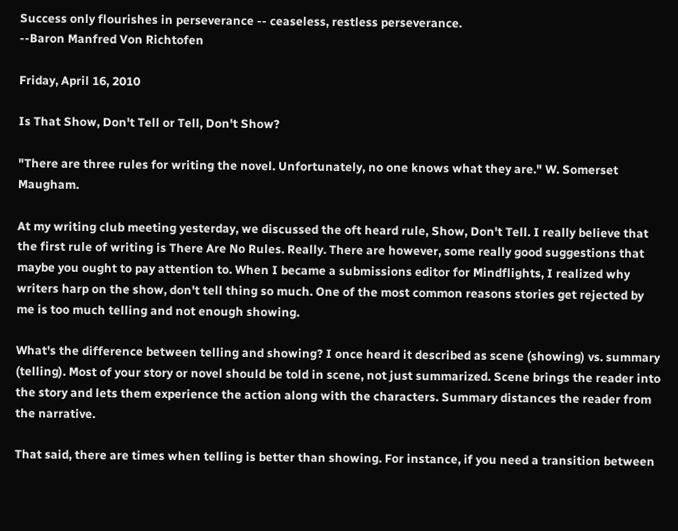Success only flourishes in perseverance -- ceaseless, restless perseverance.
--Baron Manfred Von Richtofen

Friday, April 16, 2010

Is That Show, Don't Tell or Tell, Don't Show?

"There are three rules for writing the novel. Unfortunately, no one knows what they are." W. Somerset Maugham.

At my writing club meeting yesterday, we discussed the oft heard rule, Show, Don't Tell. I really believe that the first rule of writing is There Are No Rules. Really. There are however, some really good suggestions that maybe you ought to pay attention to. When I became a submissions editor for Mindflights, I realized why writers harp on the show, don't tell thing so much. One of the most common reasons stories get rejected by me is too much telling and not enough showing.

What's the difference between telling and showing? I once heard it described as scene (showing) vs. summary (telling). Most of your story or novel should be told in scene, not just summarized. Scene brings the reader into the story and lets them experience the action along with the characters. Summary distances the reader from the narrative.

That said, there are times when telling is better than showing. For instance, if you need a transition between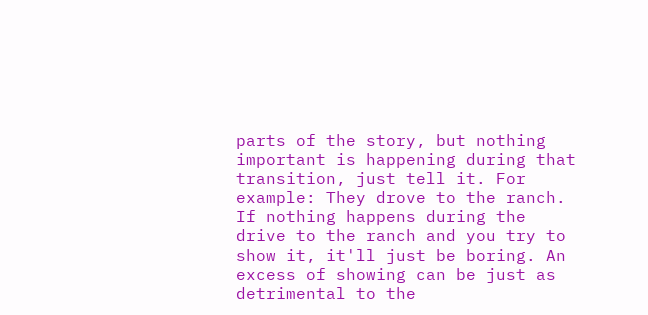parts of the story, but nothing important is happening during that transition, just tell it. For example: They drove to the ranch. If nothing happens during the drive to the ranch and you try to show it, it'll just be boring. An excess of showing can be just as detrimental to the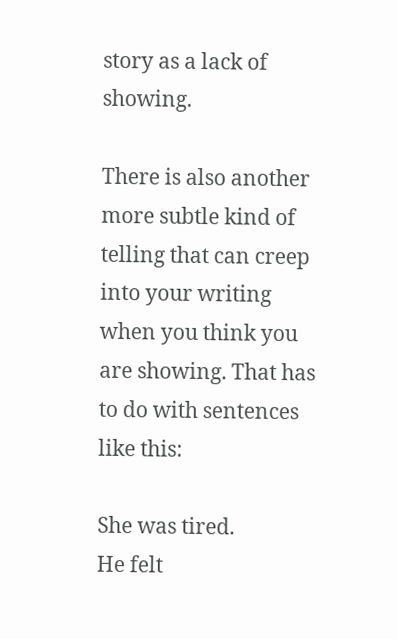story as a lack of showing.

There is also another more subtle kind of telling that can creep into your writing when you think you are showing. That has to do with sentences like this:

She was tired.
He felt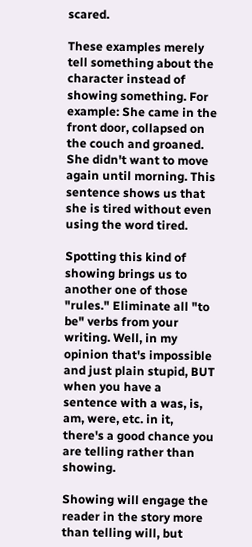scared.

These examples merely tell something about the character instead of showing something. For example: She came in the front door, collapsed on the couch and groaned. She didn't want to move again until morning. This sentence shows us that she is tired without even using the word tired.

Spotting this kind of showing brings us to another one of those "rules." Eliminate all "to be" verbs from your writing. Well, in my opinion that's impossible and just plain stupid, BUT when you have a sentence with a was, is, am, were, etc. in it, there's a good chance you are telling rather than showing.

Showing will engage the reader in the story more than telling will, but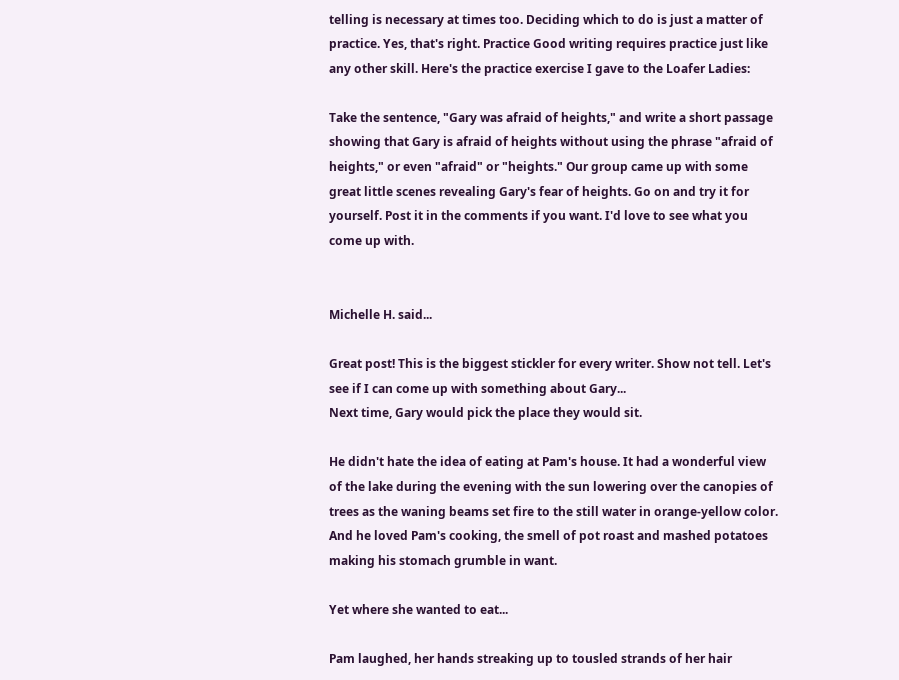telling is necessary at times too. Deciding which to do is just a matter of practice. Yes, that's right. Practice Good writing requires practice just like any other skill. Here's the practice exercise I gave to the Loafer Ladies:

Take the sentence, "Gary was afraid of heights," and write a short passage showing that Gary is afraid of heights without using the phrase "afraid of heights," or even "afraid" or "heights." Our group came up with some great little scenes revealing Gary's fear of heights. Go on and try it for yourself. Post it in the comments if you want. I'd love to see what you come up with.


Michelle H. said...

Great post! This is the biggest stickler for every writer. Show not tell. Let's see if I can come up with something about Gary...
Next time, Gary would pick the place they would sit.

He didn't hate the idea of eating at Pam's house. It had a wonderful view of the lake during the evening with the sun lowering over the canopies of trees as the waning beams set fire to the still water in orange-yellow color. And he loved Pam's cooking, the smell of pot roast and mashed potatoes making his stomach grumble in want.

Yet where she wanted to eat...

Pam laughed, her hands streaking up to tousled strands of her hair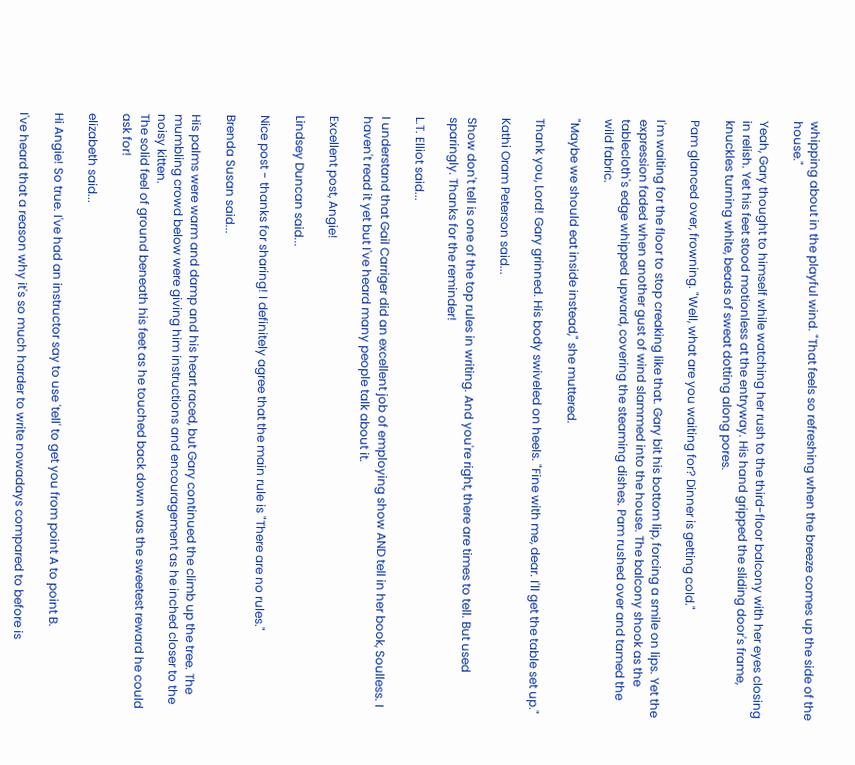whipping about in the playful wind. "That feels so refreshing when the breeze comes up the side of the house."

Yeah, Gary thought to himself while watching her rush to the third-floor balcony with her eyes closing in relish. Yet his feet stood motionless at the entryway. His hand gripped the sliding door's frame, knuckles turning white, beads of sweat dotting along pores.

Pam glanced over, frowning. "Well, what are you waiting for? Dinner is getting cold."

I'm waiting for the floor to stop creaking like that. Gary bit his bottom lip, forcing a smile on lips. Yet the expression faded when another gust of wind slammed into the house. The balcony shook as the tablecloth's edge whipped upward, covering the steaming dishes. Pam rushed over and tamed the wild fabric.

"Maybe we should eat inside instead," she muttered.

Thank you, Lord! Gary grinned. His body swiveled on heels. "Fine with me, dear. I'll get the table set up."

Kathi Oram Peterson said...

Show don't tell is one of the top rules in writing. And you're right, there are times to tell. But used sparingly. Thanks for the reminder!

L.T. Elliot said...

I understand that Gail Carriger did an excellent job of employing show AND tell in her book, Soulless. I haven't read it yet but I've heard many people talk about it.

Excellent post, Angie!

Lindsey Duncan said...

Nice post - thanks for sharing! I definitely agree that the main rule is "There are no rules."

Brenda Susan said...

His palms were warm and damp and his heart raced, but Gary continued the climb up the tree. The mumbling crowd below were giving him instructions and encouragement as he inched closer to the noisy kitten.
The solid feel of ground beneath his feet as he touched back down was the sweetest reward he could ask for!

elizabeth said...

Hi Angie! So true. I've had an instructor say to use 'tell' to get you from point A to point B.

I've heard that a reason why it's so much harder to write nowadays compared to before is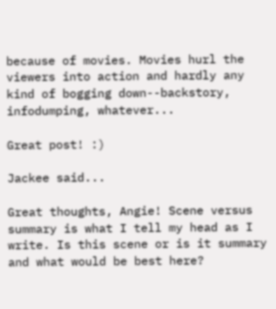because of movies. Movies hurl the viewers into action and hardly any kind of bogging down--backstory, infodumping, whatever...

Great post! :)

Jackee said...

Great thoughts, Angie! Scene versus summary is what I tell my head as I write. Is this scene or is it summary and what would be best here?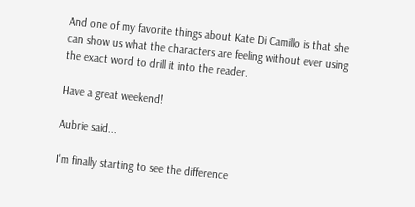And one of my favorite things about Kate Di Camillo is that she can show us what the characters are feeling without ever using the exact word to drill it into the reader.

Have a great weekend!

Aubrie said...

I'm finally starting to see the difference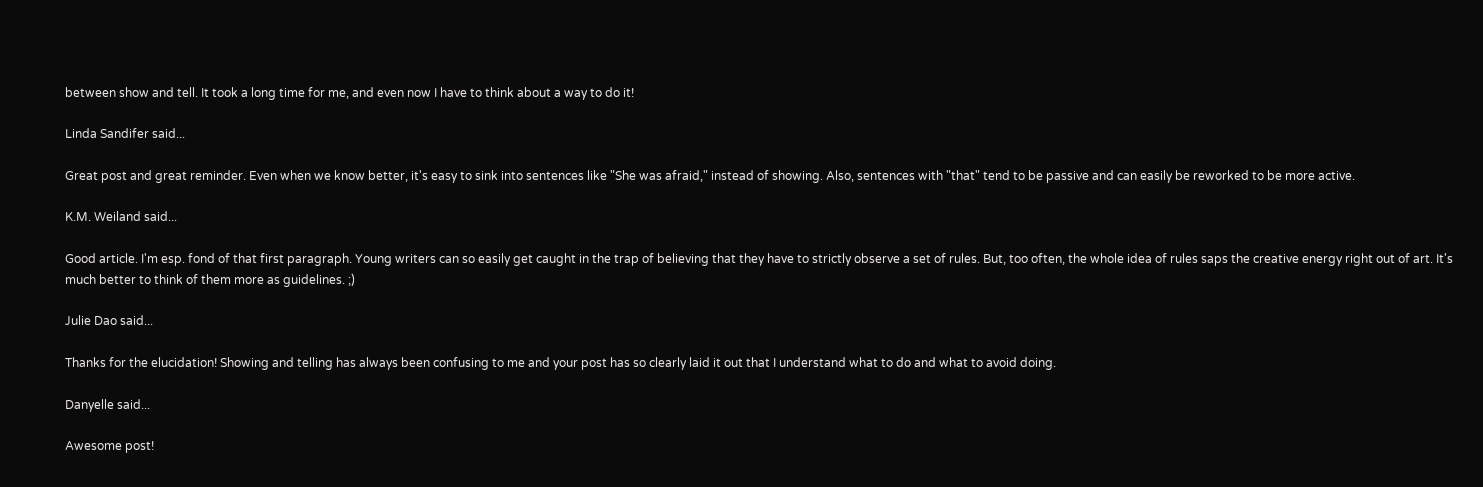between show and tell. It took a long time for me, and even now I have to think about a way to do it!

Linda Sandifer said...

Great post and great reminder. Even when we know better, it's easy to sink into sentences like "She was afraid," instead of showing. Also, sentences with "that" tend to be passive and can easily be reworked to be more active.

K.M. Weiland said...

Good article. I'm esp. fond of that first paragraph. Young writers can so easily get caught in the trap of believing that they have to strictly observe a set of rules. But, too often, the whole idea of rules saps the creative energy right out of art. It's much better to think of them more as guidelines. ;)

Julie Dao said...

Thanks for the elucidation! Showing and telling has always been confusing to me and your post has so clearly laid it out that I understand what to do and what to avoid doing.

Danyelle said...

Awesome post!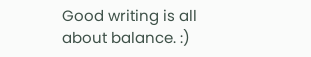Good writing is all about balance. :)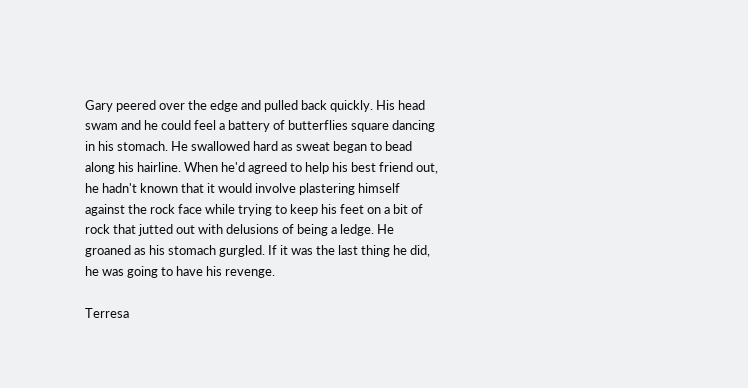Gary peered over the edge and pulled back quickly. His head swam and he could feel a battery of butterflies square dancing in his stomach. He swallowed hard as sweat began to bead along his hairline. When he'd agreed to help his best friend out, he hadn't known that it would involve plastering himself against the rock face while trying to keep his feet on a bit of rock that jutted out with delusions of being a ledge. He groaned as his stomach gurgled. If it was the last thing he did, he was going to have his revenge.

Terresa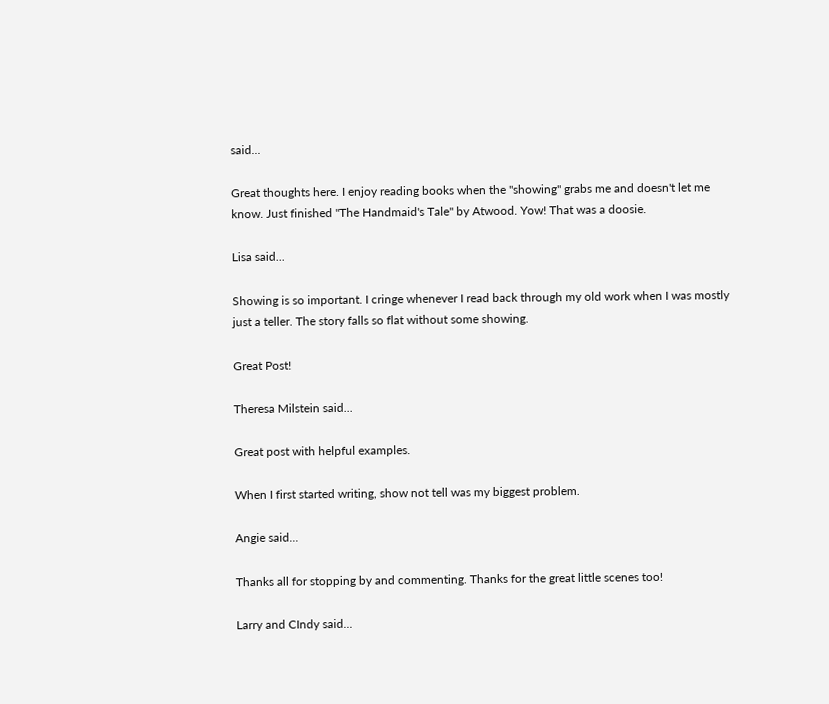said...

Great thoughts here. I enjoy reading books when the "showing" grabs me and doesn't let me know. Just finished "The Handmaid's Tale" by Atwood. Yow! That was a doosie.

Lisa said...

Showing is so important. I cringe whenever I read back through my old work when I was mostly just a teller. The story falls so flat without some showing.

Great Post!

Theresa Milstein said...

Great post with helpful examples.

When I first started writing, show not tell was my biggest problem.

Angie said...

Thanks all for stopping by and commenting. Thanks for the great little scenes too!

Larry and CIndy said...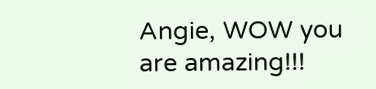Angie, WOW you are amazing!!!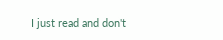I just read and don't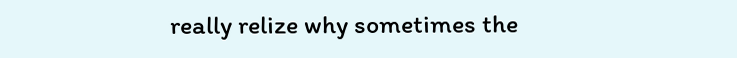really relize why sometimes the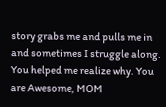story grabs me and pulls me in and sometimes I struggle along. You helped me realize why. You are Awesome, MOM